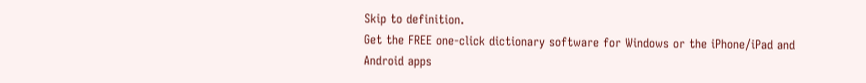Skip to definition.
Get the FREE one-click dictionary software for Windows or the iPhone/iPad and Android apps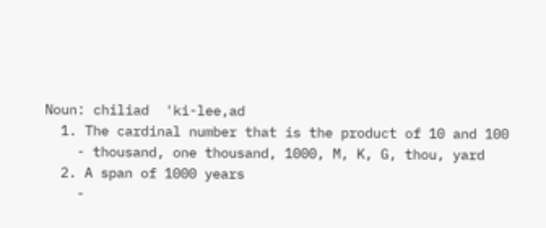Noun: chiliad  'ki-lee,ad
  1. The cardinal number that is the product of 10 and 100
    - thousand, one thousand, 1000, M, K, G, thou, yard
  2. A span of 1000 years
    -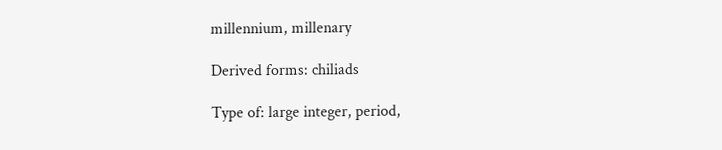millennium, millenary

Derived forms: chiliads

Type of: large integer, period,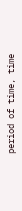period of time, time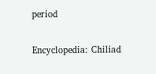period

Encyclopedia: Chiliad